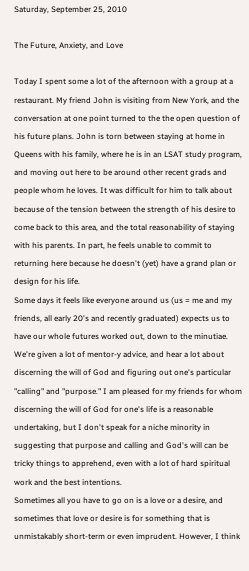Saturday, September 25, 2010

The Future, Anxiety, and Love

Today I spent some a lot of the afternoon with a group at a restaurant. My friend John is visiting from New York, and the conversation at one point turned to the the open question of his future plans. John is torn between staying at home in Queens with his family, where he is in an LSAT study program, and moving out here to be around other recent grads and people whom he loves. It was difficult for him to talk about because of the tension between the strength of his desire to come back to this area, and the total reasonability of staying with his parents. In part, he feels unable to commit to returning here because he doesn't (yet) have a grand plan or design for his life.
Some days it feels like everyone around us (us = me and my friends, all early 20's and recently graduated) expects us to have our whole futures worked out, down to the minutiae. We're given a lot of mentor-y advice, and hear a lot about discerning the will of God and figuring out one's particular "calling" and "purpose." I am pleased for my friends for whom discerning the will of God for one's life is a reasonable undertaking, but I don't speak for a niche minority in suggesting that purpose and calling and God's will can be tricky things to apprehend, even with a lot of hard spiritual work and the best intentions.
Sometimes all you have to go on is a love or a desire, and sometimes that love or desire is for something that is unmistakably short-term or even imprudent. However, I think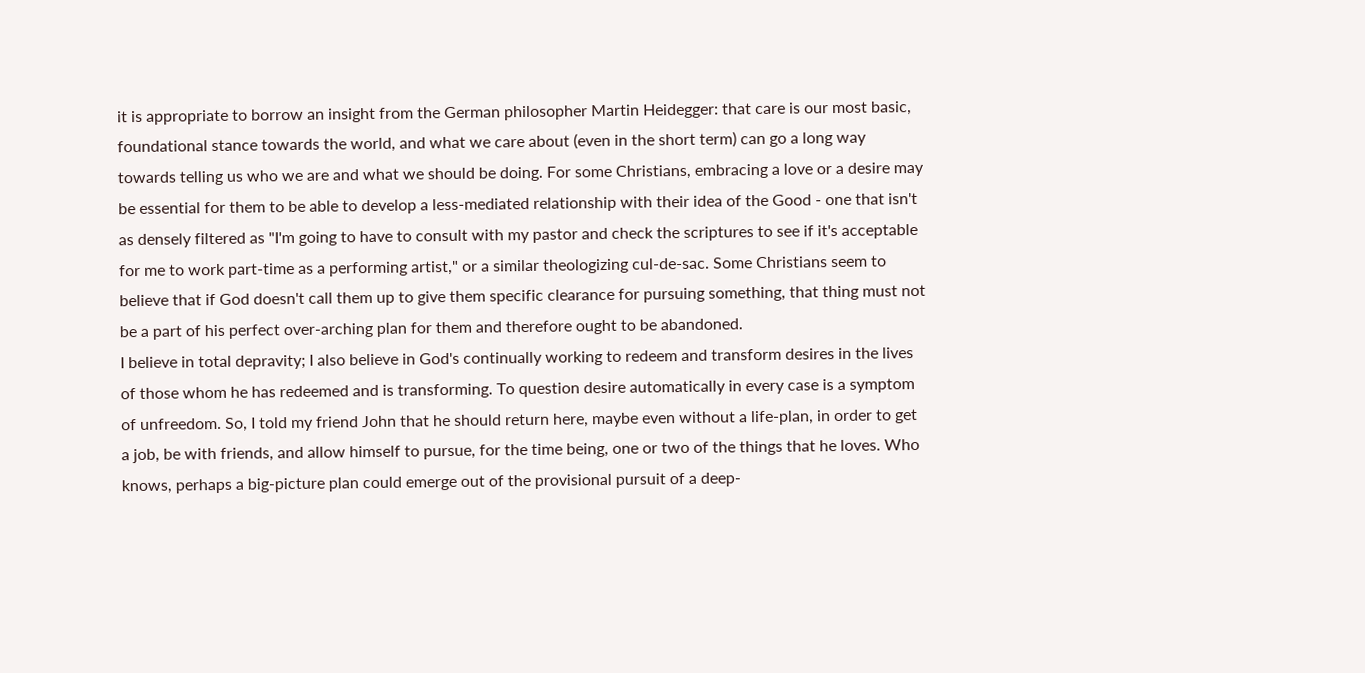it is appropriate to borrow an insight from the German philosopher Martin Heidegger: that care is our most basic, foundational stance towards the world, and what we care about (even in the short term) can go a long way towards telling us who we are and what we should be doing. For some Christians, embracing a love or a desire may be essential for them to be able to develop a less-mediated relationship with their idea of the Good - one that isn't as densely filtered as "I'm going to have to consult with my pastor and check the scriptures to see if it's acceptable for me to work part-time as a performing artist," or a similar theologizing cul-de-sac. Some Christians seem to believe that if God doesn't call them up to give them specific clearance for pursuing something, that thing must not be a part of his perfect over-arching plan for them and therefore ought to be abandoned.
I believe in total depravity; I also believe in God's continually working to redeem and transform desires in the lives of those whom he has redeemed and is transforming. To question desire automatically in every case is a symptom of unfreedom. So, I told my friend John that he should return here, maybe even without a life-plan, in order to get a job, be with friends, and allow himself to pursue, for the time being, one or two of the things that he loves. Who knows, perhaps a big-picture plan could emerge out of the provisional pursuit of a deep-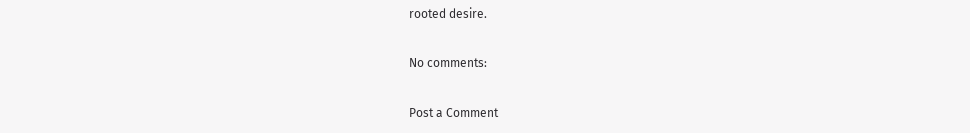rooted desire.

No comments:

Post a Comment